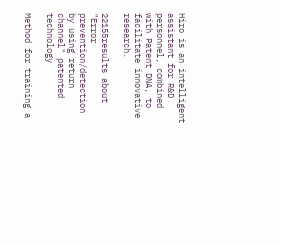Hiro is an intelligent assistant for R&D personnel, combined with Patent DNA, to facilitate innovative research.

22155results about "Error prevention/detection by using return channel" patented technology

Method for training a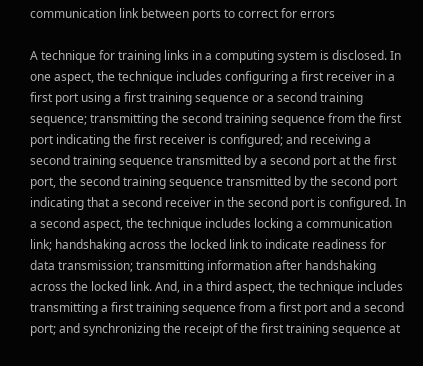communication link between ports to correct for errors

A technique for training links in a computing system is disclosed. In one aspect, the technique includes configuring a first receiver in a first port using a first training sequence or a second training sequence; transmitting the second training sequence from the first port indicating the first receiver is configured; and receiving a second training sequence transmitted by a second port at the first port, the second training sequence transmitted by the second port indicating that a second receiver in the second port is configured. In a second aspect, the technique includes locking a communication link; handshaking across the locked link to indicate readiness for data transmission; transmitting information after handshaking across the locked link. And, in a third aspect, the technique includes transmitting a first training sequence from a first port and a second port; and synchronizing the receipt of the first training sequence at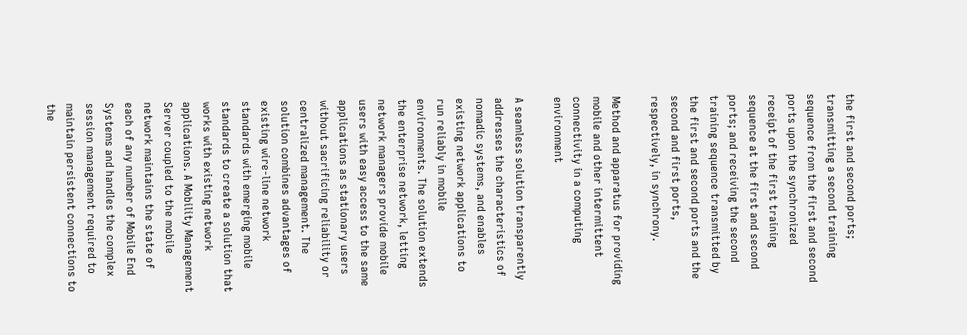the first and second ports; transmitting a second training sequence from the first and second ports upon the synchronized receipt of the first training sequence at the first and second ports; and receiving the second training sequence transmitted by the first and second ports and the second and first ports, respectively, in synchrony.

Method and apparatus for providing mobile and other intermittent connectivity in a computing environment

A seamless solution transparently addresses the characteristics of nomadic systems, and enables existing network applications to run reliably in mobile environments. The solution extends the enterprise network, letting network managers provide mobile users with easy access to the same applications as stationary users without sacrificing reliability or centralized management. The solution combines advantages of existing wire-line network standards with emerging mobile standards to create a solution that works with existing network applications. A Mobility Management Server coupled to the mobile network maintains the state of each of any number of Mobile End Systems and handles the complex session management required to maintain persistent connections to the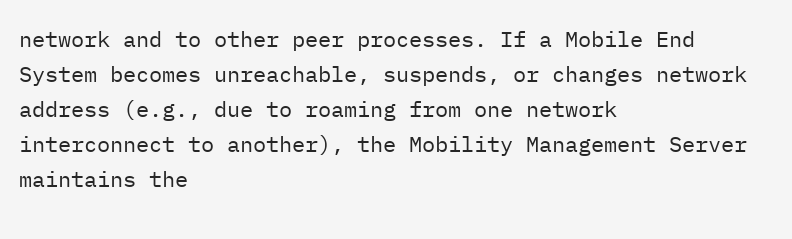network and to other peer processes. If a Mobile End System becomes unreachable, suspends, or changes network address (e.g., due to roaming from one network interconnect to another), the Mobility Management Server maintains the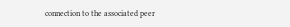connection to the associated peer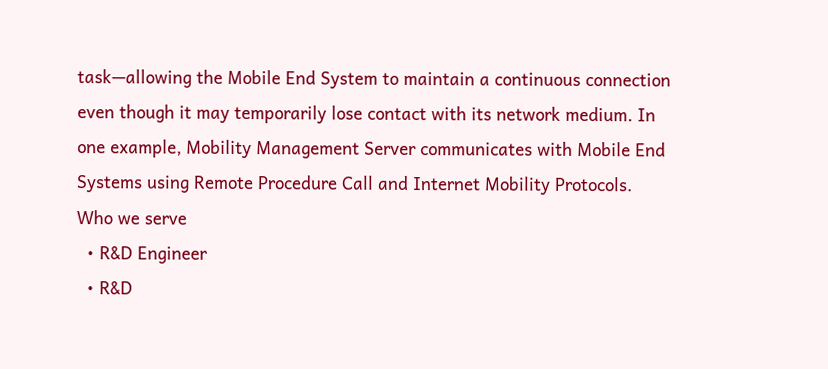task—allowing the Mobile End System to maintain a continuous connection even though it may temporarily lose contact with its network medium. In one example, Mobility Management Server communicates with Mobile End Systems using Remote Procedure Call and Internet Mobility Protocols.
Who we serve
  • R&D Engineer
  • R&D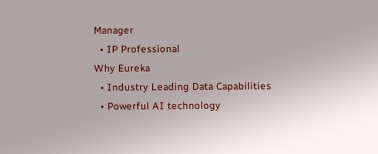Manager
  • IP Professional
Why Eureka
  • Industry Leading Data Capabilities
  • Powerful AI technology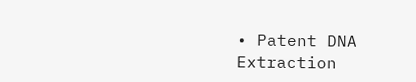• Patent DNA Extraction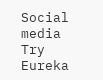Social media
Try Eureka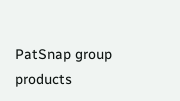PatSnap group products